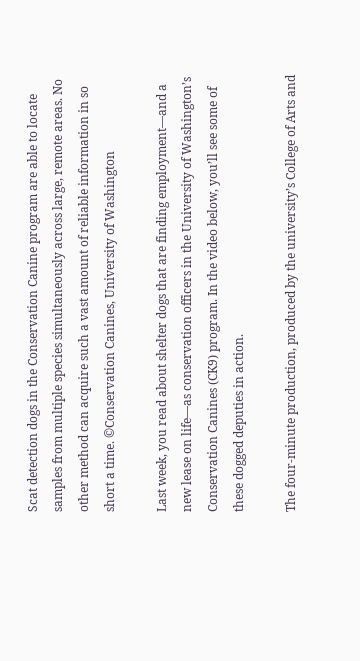Scat detection dogs in the Conservation Canine program are able to locate samples from multiple species simultaneously across large, remote areas. No other method can acquire such a vast amount of reliable information in so short a time. ©Conservation Canines, University of Washington

Last week, you read about shelter dogs that are finding employment—and a new lease on life—as conservation officers in the University of Washington’s Conservation Canines (CK9) program. In the video below, you’ll see some of these dogged deputies in action.

The four-minute production, produced by the university’s College of Arts and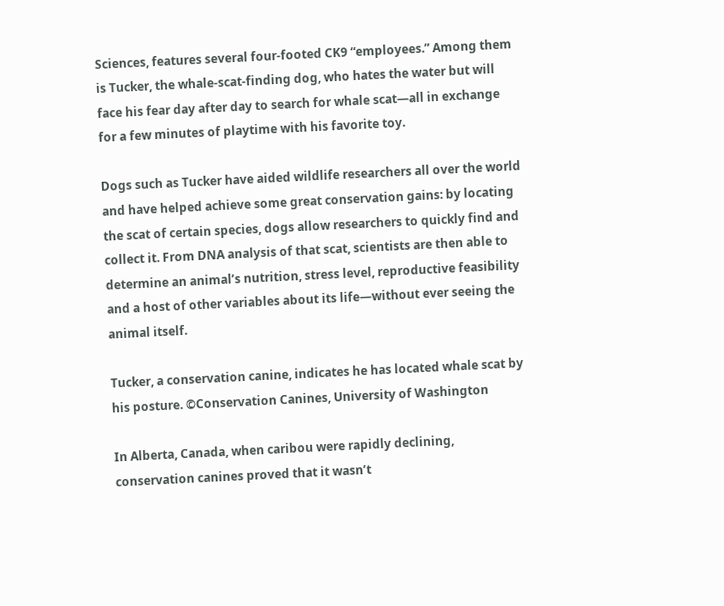Sciences, features several four-footed CK9 “employees.” Among them is Tucker, the whale-scat-finding dog, who hates the water but will face his fear day after day to search for whale scat—all in exchange for a few minutes of playtime with his favorite toy.

Dogs such as Tucker have aided wildlife researchers all over the world and have helped achieve some great conservation gains: by locating the scat of certain species, dogs allow researchers to quickly find and collect it. From DNA analysis of that scat, scientists are then able to determine an animal’s nutrition, stress level, reproductive feasibility and a host of other variables about its life—without ever seeing the animal itself.

Tucker, a conservation canine, indicates he has located whale scat by his posture. ©Conservation Canines, University of Washington

In Alberta, Canada, when caribou were rapidly declining, conservation canines proved that it wasn’t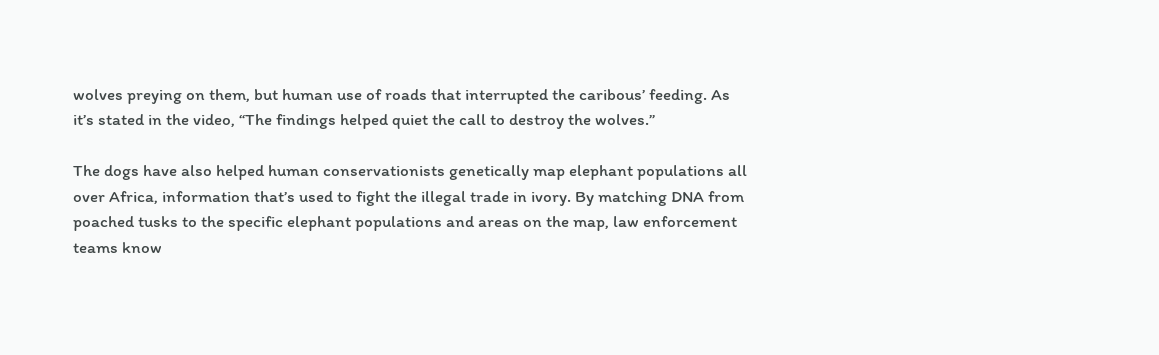wolves preying on them, but human use of roads that interrupted the caribous’ feeding. As it’s stated in the video, “The findings helped quiet the call to destroy the wolves.”

The dogs have also helped human conservationists genetically map elephant populations all over Africa, information that’s used to fight the illegal trade in ivory. By matching DNA from poached tusks to the specific elephant populations and areas on the map, law enforcement teams know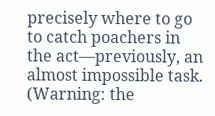precisely where to go to catch poachers in the act—previously, an almost impossible task. (Warning: the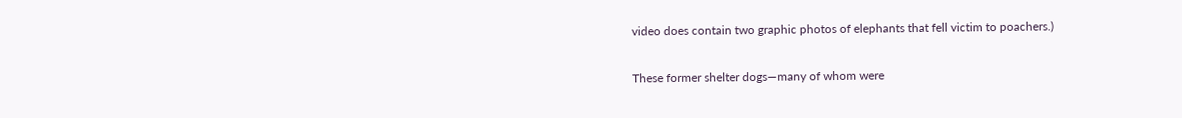video does contain two graphic photos of elephants that fell victim to poachers.)

These former shelter dogs—many of whom were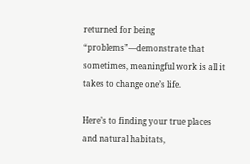returned for being “problems”—demonstrate that sometimes, meaningful work is all it takes to change one’s life.

Here’s to finding your true places and natural habitats,